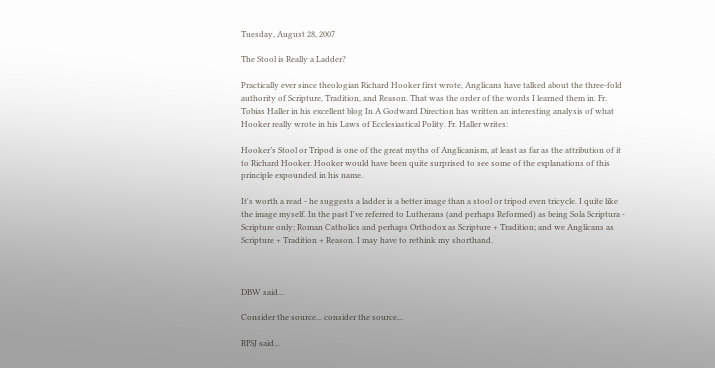Tuesday, August 28, 2007

The Stool is Really a Ladder?

Practically ever since theologian Richard Hooker first wrote, Anglicans have talked about the three-fold authority of Scripture, Tradition, and Reason. That was the order of the words I learned them in. Fr. Tobias Haller in his excellent blog In A Godward Direction has written an interesting analysis of what Hooker really wrote in his Laws of Ecclesiastical Polity. Fr. Haller writes:

Hooker’s Stool or Tripod is one of the great myths of Anglicanism, at least as far as the attribution of it to Richard Hooker. Hooker would have been quite surprised to see some of the explanations of this principle expounded in his name.

It's worth a read - he suggests a ladder is a better image than a stool or tripod even tricycle. I quite like the image myself. In the past I've referred to Lutherans (and perhaps Reformed) as being Sola Scriptura - Scripture only; Roman Catholics and perhaps Orthodox as Scripture + Tradition; and we Anglicans as Scripture + Tradition + Reason. I may have to rethink my shorthand.



DBW said...

Consider the source... consider the source...

RFSJ said...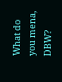What do you mena, DBW?